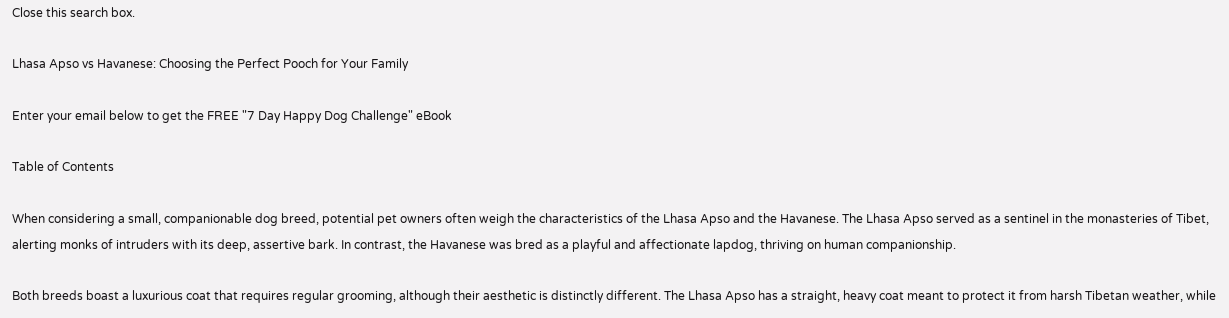Close this search box.

Lhasa Apso vs Havanese: Choosing the Perfect Pooch for Your Family

Enter your email below to get the FREE "7 Day Happy Dog Challenge" eBook

Table of Contents

When considering a small, companionable dog breed, potential pet owners often weigh the characteristics of the Lhasa Apso and the Havanese. The Lhasa Apso served as a sentinel in the monasteries of Tibet, alerting monks of intruders with its deep, assertive bark. In contrast, the Havanese was bred as a playful and affectionate lapdog, thriving on human companionship.

Both breeds boast a luxurious coat that requires regular grooming, although their aesthetic is distinctly different. The Lhasa Apso has a straight, heavy coat meant to protect it from harsh Tibetan weather, while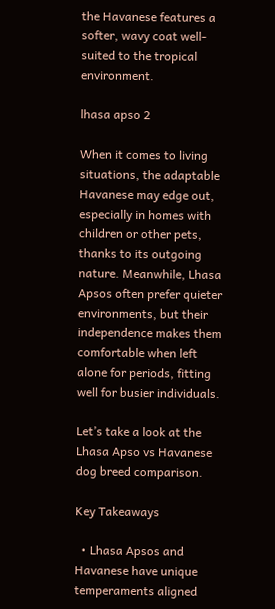the Havanese features a softer, wavy coat well-suited to the tropical environment.

lhasa apso 2

When it comes to living situations, the adaptable Havanese may edge out, especially in homes with children or other pets, thanks to its outgoing nature. Meanwhile, Lhasa Apsos often prefer quieter environments, but their independence makes them comfortable when left alone for periods, fitting well for busier individuals.

Let’s take a look at the Lhasa Apso vs Havanese dog breed comparison.

Key Takeaways

  • Lhasa Apsos and Havanese have unique temperaments aligned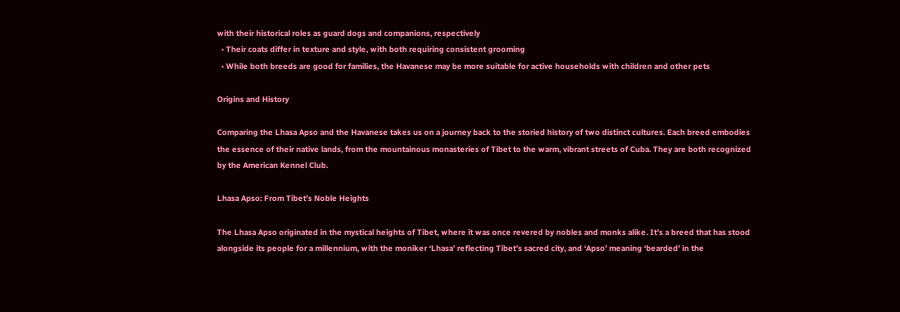with their historical roles as guard dogs and companions, respectively
  • Their coats differ in texture and style, with both requiring consistent grooming
  • While both breeds are good for families, the Havanese may be more suitable for active households with children and other pets

Origins and History

Comparing the Lhasa Apso and the Havanese takes us on a journey back to the storied history of two distinct cultures. Each breed embodies the essence of their native lands, from the mountainous monasteries of Tibet to the warm, vibrant streets of Cuba. They are both recognized by the American Kennel Club.

Lhasa Apso: From Tibet’s Noble Heights

The Lhasa Apso originated in the mystical heights of Tibet, where it was once revered by nobles and monks alike. It’s a breed that has stood alongside its people for a millennium, with the moniker ‘Lhasa’ reflecting Tibet’s sacred city, and ‘Apso’ meaning ‘bearded’ in the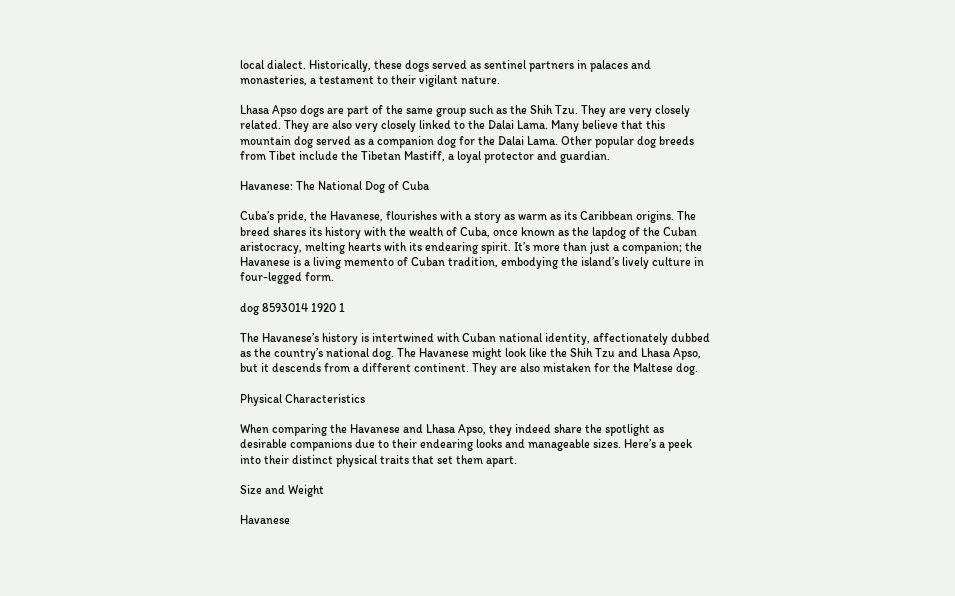local dialect. Historically, these dogs served as sentinel partners in palaces and monasteries, a testament to their vigilant nature.

Lhasa Apso dogs are part of the same group such as the Shih Tzu. They are very closely related. They are also very closely linked to the Dalai Lama. Many believe that this mountain dog served as a companion dog for the Dalai Lama. Other popular dog breeds from Tibet include the Tibetan Mastiff, a loyal protector and guardian.

Havanese: The National Dog of Cuba

Cuba’s pride, the Havanese, flourishes with a story as warm as its Caribbean origins. The breed shares its history with the wealth of Cuba, once known as the lapdog of the Cuban aristocracy, melting hearts with its endearing spirit. It’s more than just a companion; the Havanese is a living memento of Cuban tradition, embodying the island’s lively culture in four-legged form.

dog 8593014 1920 1

The Havanese’s history is intertwined with Cuban national identity, affectionately dubbed as the country’s national dog. The Havanese might look like the Shih Tzu and Lhasa Apso, but it descends from a different continent. They are also mistaken for the Maltese dog.

Physical Characteristics

When comparing the Havanese and Lhasa Apso, they indeed share the spotlight as desirable companions due to their endearing looks and manageable sizes. Here’s a peek into their distinct physical traits that set them apart.

Size and Weight

Havanese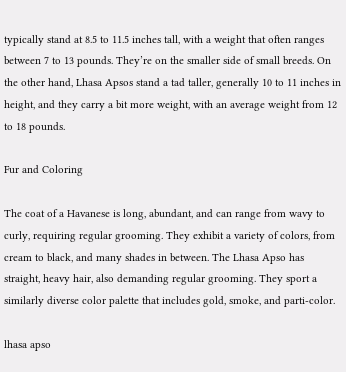typically stand at 8.5 to 11.5 inches tall, with a weight that often ranges between 7 to 13 pounds. They’re on the smaller side of small breeds. On the other hand, Lhasa Apsos stand a tad taller, generally 10 to 11 inches in height, and they carry a bit more weight, with an average weight from 12 to 18 pounds.

Fur and Coloring

The coat of a Havanese is long, abundant, and can range from wavy to curly, requiring regular grooming. They exhibit a variety of colors, from cream to black, and many shades in between. The Lhasa Apso has straight, heavy hair, also demanding regular grooming. They sport a similarly diverse color palette that includes gold, smoke, and parti-color.

lhasa apso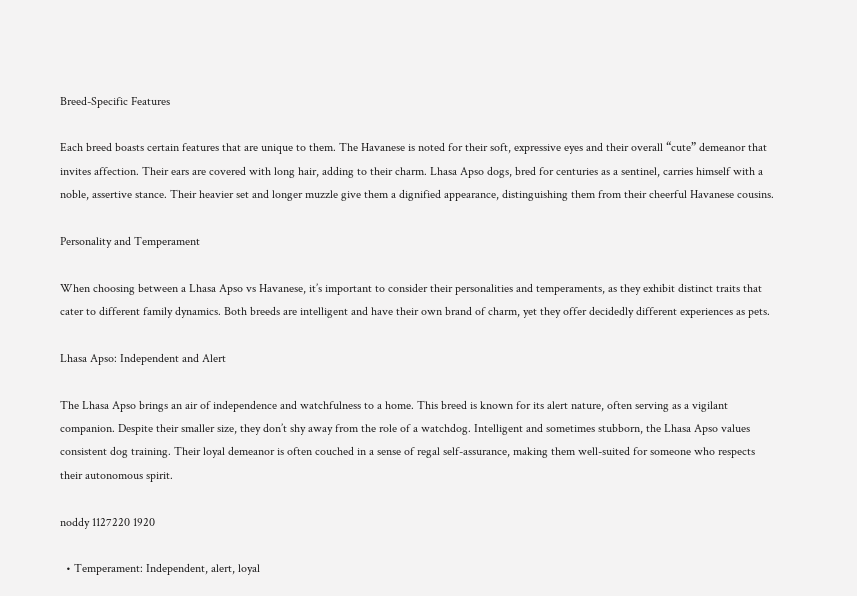Breed-Specific Features

Each breed boasts certain features that are unique to them. The Havanese is noted for their soft, expressive eyes and their overall “cute” demeanor that invites affection. Their ears are covered with long hair, adding to their charm. Lhasa Apso dogs, bred for centuries as a sentinel, carries himself with a noble, assertive stance. Their heavier set and longer muzzle give them a dignified appearance, distinguishing them from their cheerful Havanese cousins.

Personality and Temperament

When choosing between a Lhasa Apso vs Havanese, it’s important to consider their personalities and temperaments, as they exhibit distinct traits that cater to different family dynamics. Both breeds are intelligent and have their own brand of charm, yet they offer decidedly different experiences as pets.

Lhasa Apso: Independent and Alert

The Lhasa Apso brings an air of independence and watchfulness to a home. This breed is known for its alert nature, often serving as a vigilant companion. Despite their smaller size, they don’t shy away from the role of a watchdog. Intelligent and sometimes stubborn, the Lhasa Apso values consistent dog training. Their loyal demeanor is often couched in a sense of regal self-assurance, making them well-suited for someone who respects their autonomous spirit.

noddy 1127220 1920

  • Temperament: Independent, alert, loyal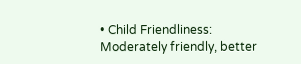• Child Friendliness: Moderately friendly, better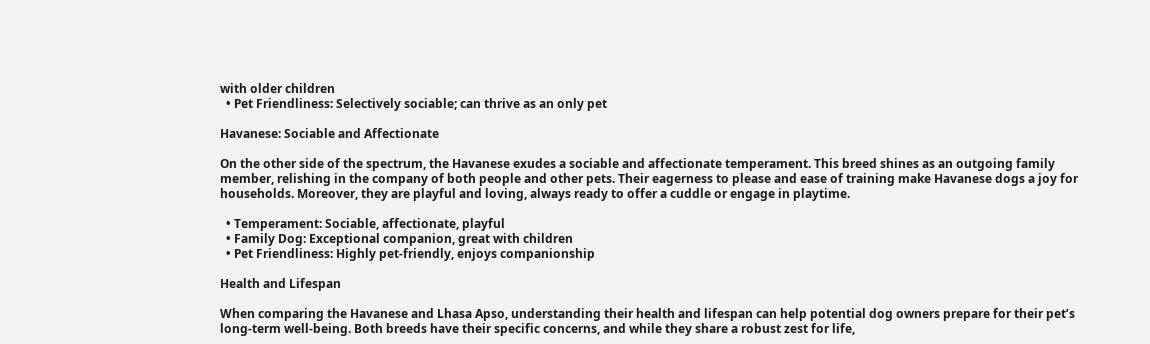with older children
  • Pet Friendliness: Selectively sociable; can thrive as an only pet

Havanese: Sociable and Affectionate

On the other side of the spectrum, the Havanese exudes a sociable and affectionate temperament. This breed shines as an outgoing family member, relishing in the company of both people and other pets. Their eagerness to please and ease of training make Havanese dogs a joy for households. Moreover, they are playful and loving, always ready to offer a cuddle or engage in playtime.

  • Temperament: Sociable, affectionate, playful
  • Family Dog: Exceptional companion, great with children
  • Pet Friendliness: Highly pet-friendly, enjoys companionship

Health and Lifespan

When comparing the Havanese and Lhasa Apso, understanding their health and lifespan can help potential dog owners prepare for their pet’s long-term well-being. Both breeds have their specific concerns, and while they share a robust zest for life,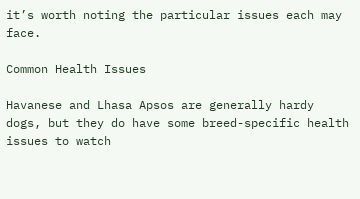it’s worth noting the particular issues each may face.

Common Health Issues

Havanese and Lhasa Apsos are generally hardy dogs, but they do have some breed-specific health issues to watch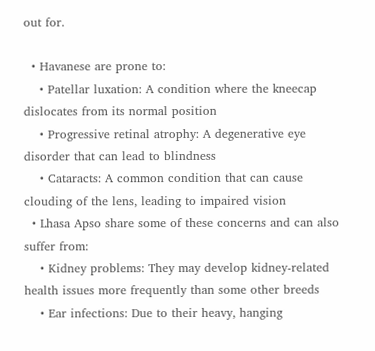out for.

  • Havanese are prone to:
    • Patellar luxation: A condition where the kneecap dislocates from its normal position
    • Progressive retinal atrophy: A degenerative eye disorder that can lead to blindness
    • Cataracts: A common condition that can cause clouding of the lens, leading to impaired vision
  • Lhasa Apso share some of these concerns and can also suffer from:
    • Kidney problems: They may develop kidney-related health issues more frequently than some other breeds
    • Ear infections: Due to their heavy, hanging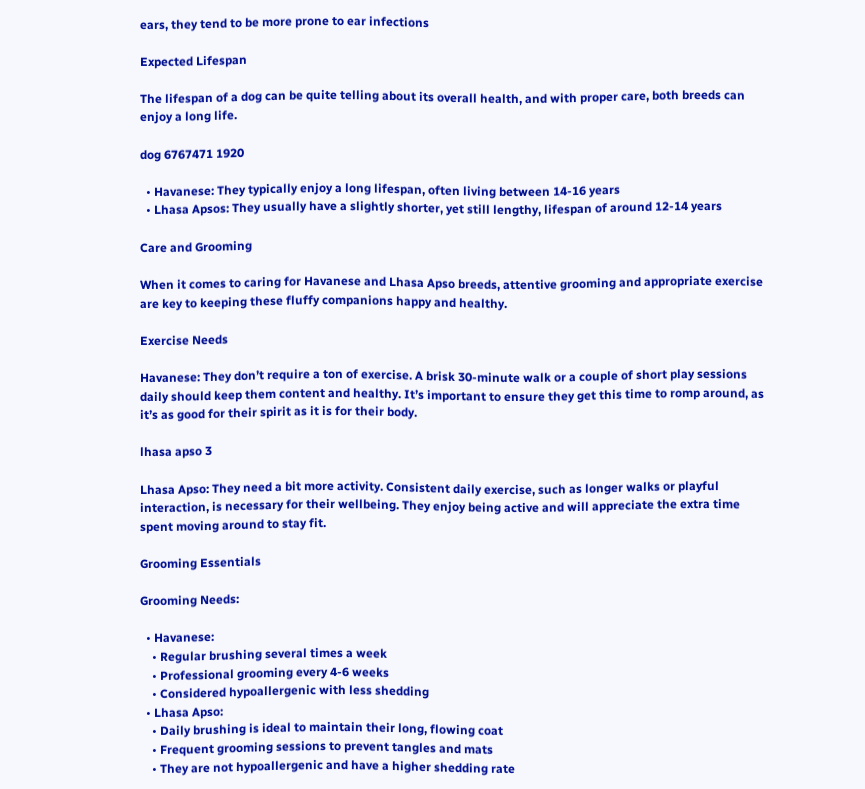ears, they tend to be more prone to ear infections

Expected Lifespan

The lifespan of a dog can be quite telling about its overall health, and with proper care, both breeds can enjoy a long life.

dog 6767471 1920

  • Havanese: They typically enjoy a long lifespan, often living between 14-16 years
  • Lhasa Apsos: They usually have a slightly shorter, yet still lengthy, lifespan of around 12-14 years

Care and Grooming

When it comes to caring for Havanese and Lhasa Apso breeds, attentive grooming and appropriate exercise are key to keeping these fluffy companions happy and healthy.

Exercise Needs

Havanese: They don’t require a ton of exercise. A brisk 30-minute walk or a couple of short play sessions daily should keep them content and healthy. It’s important to ensure they get this time to romp around, as it’s as good for their spirit as it is for their body.

lhasa apso 3

Lhasa Apso: They need a bit more activity. Consistent daily exercise, such as longer walks or playful interaction, is necessary for their wellbeing. They enjoy being active and will appreciate the extra time spent moving around to stay fit.

Grooming Essentials

Grooming Needs:

  • Havanese:
    • Regular brushing several times a week
    • Professional grooming every 4-6 weeks
    • Considered hypoallergenic with less shedding
  • Lhasa Apso:
    • Daily brushing is ideal to maintain their long, flowing coat
    • Frequent grooming sessions to prevent tangles and mats
    • They are not hypoallergenic and have a higher shedding rate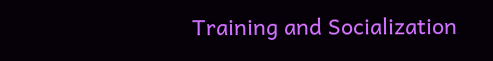Training and Socialization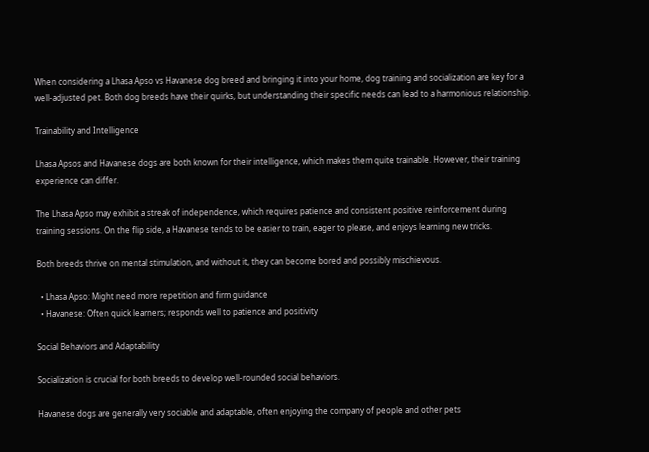When considering a Lhasa Apso vs Havanese dog breed and bringing it into your home, dog training and socialization are key for a well-adjusted pet. Both dog breeds have their quirks, but understanding their specific needs can lead to a harmonious relationship.

Trainability and Intelligence

Lhasa Apsos and Havanese dogs are both known for their intelligence, which makes them quite trainable. However, their training experience can differ.

The Lhasa Apso may exhibit a streak of independence, which requires patience and consistent positive reinforcement during training sessions. On the flip side, a Havanese tends to be easier to train, eager to please, and enjoys learning new tricks.

Both breeds thrive on mental stimulation, and without it, they can become bored and possibly mischievous.

  • Lhasa Apso: Might need more repetition and firm guidance
  • Havanese: Often quick learners; responds well to patience and positivity

Social Behaviors and Adaptability

Socialization is crucial for both breeds to develop well-rounded social behaviors.

Havanese dogs are generally very sociable and adaptable, often enjoying the company of people and other pets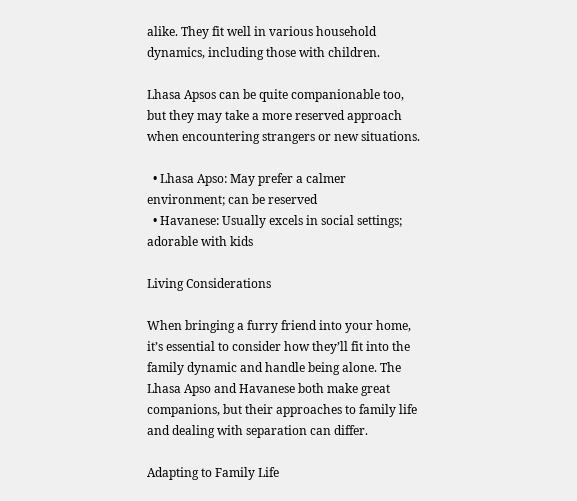alike. They fit well in various household dynamics, including those with children.

Lhasa Apsos can be quite companionable too, but they may take a more reserved approach when encountering strangers or new situations.

  • Lhasa Apso: May prefer a calmer environment; can be reserved
  • Havanese: Usually excels in social settings; adorable with kids

Living Considerations

When bringing a furry friend into your home, it’s essential to consider how they’ll fit into the family dynamic and handle being alone. The Lhasa Apso and Havanese both make great companions, but their approaches to family life and dealing with separation can differ.

Adapting to Family Life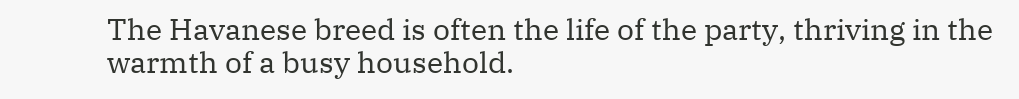The Havanese breed is often the life of the party, thriving in the warmth of a busy household.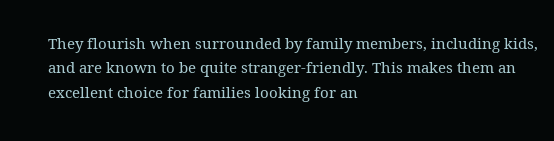They flourish when surrounded by family members, including kids, and are known to be quite stranger-friendly. This makes them an excellent choice for families looking for an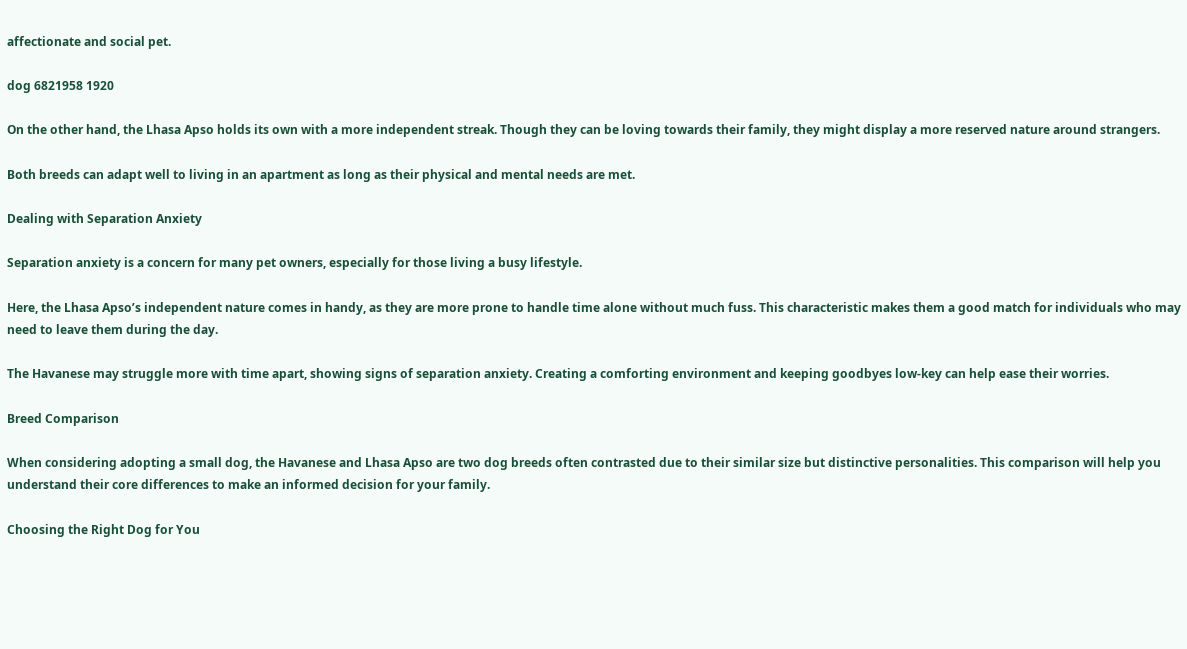affectionate and social pet.

dog 6821958 1920

On the other hand, the Lhasa Apso holds its own with a more independent streak. Though they can be loving towards their family, they might display a more reserved nature around strangers.

Both breeds can adapt well to living in an apartment as long as their physical and mental needs are met.

Dealing with Separation Anxiety

Separation anxiety is a concern for many pet owners, especially for those living a busy lifestyle.

Here, the Lhasa Apso’s independent nature comes in handy, as they are more prone to handle time alone without much fuss. This characteristic makes them a good match for individuals who may need to leave them during the day.

The Havanese may struggle more with time apart, showing signs of separation anxiety. Creating a comforting environment and keeping goodbyes low-key can help ease their worries.

Breed Comparison

When considering adopting a small dog, the Havanese and Lhasa Apso are two dog breeds often contrasted due to their similar size but distinctive personalities. This comparison will help you understand their core differences to make an informed decision for your family.

Choosing the Right Dog for You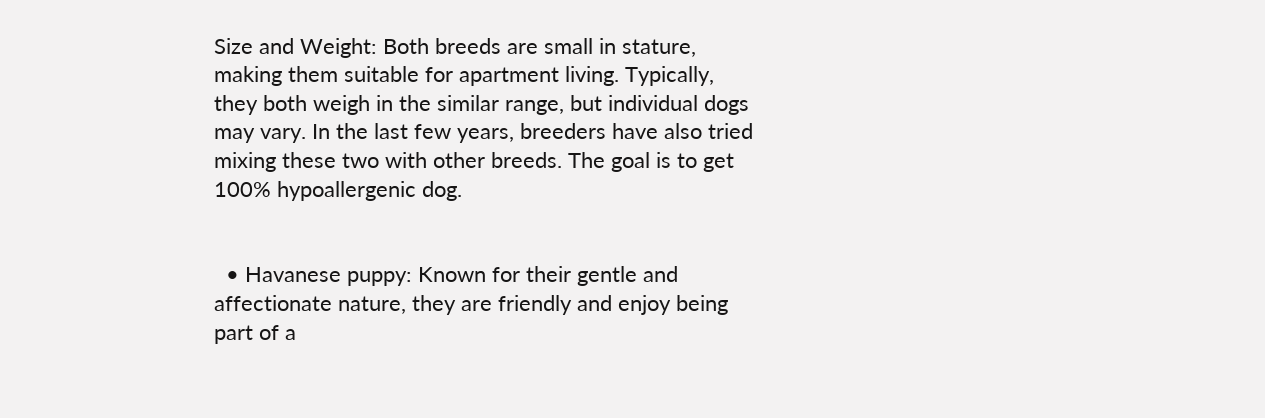Size and Weight: Both breeds are small in stature, making them suitable for apartment living. Typically, they both weigh in the similar range, but individual dogs may vary. In the last few years, breeders have also tried mixing these two with other breeds. The goal is to get 100% hypoallergenic dog.


  • Havanese puppy: Known for their gentle and affectionate nature, they are friendly and enjoy being part of a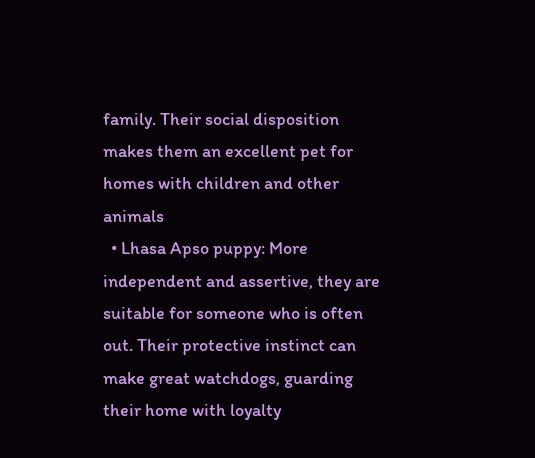family. Their social disposition makes them an excellent pet for homes with children and other animals
  • Lhasa Apso puppy: More independent and assertive, they are suitable for someone who is often out. Their protective instinct can make great watchdogs, guarding their home with loyalty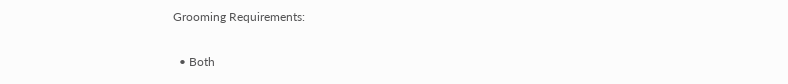Grooming Requirements:

  • Both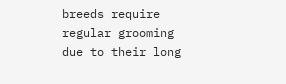breeds require regular grooming due to their long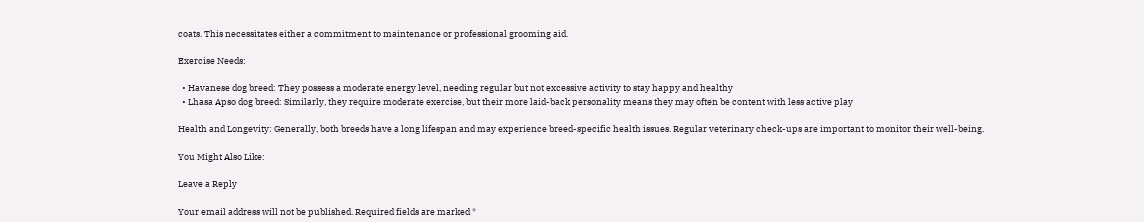coats. This necessitates either a commitment to maintenance or professional grooming aid.

Exercise Needs:

  • Havanese dog breed: They possess a moderate energy level, needing regular but not excessive activity to stay happy and healthy
  • Lhasa Apso dog breed: Similarly, they require moderate exercise, but their more laid-back personality means they may often be content with less active play

Health and Longevity: Generally, both breeds have a long lifespan and may experience breed-specific health issues. Regular veterinary check-ups are important to monitor their well-being.

You Might Also Like:

Leave a Reply

Your email address will not be published. Required fields are marked *